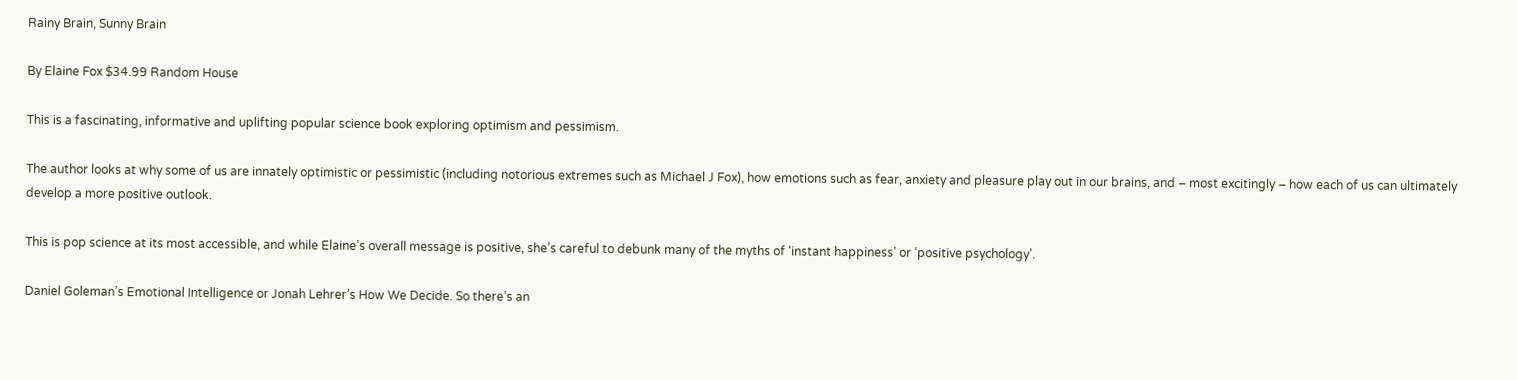Rainy Brain, Sunny Brain

By Elaine Fox $34.99 Random House

This is a fascinating, informative and uplifting popular science book exploring optimism and pessimism.

The author looks at why some of us are innately optimistic or pessimistic (including notorious extremes such as Michael J Fox), how emotions such as fear, anxiety and pleasure play out in our brains, and – most excitingly – how each of us can ultimately develop a more positive outlook.

This is pop science at its most accessible, and while Elaine’s overall message is positive, she’s careful to debunk many of the myths of ‘instant happiness’ or ‘positive psychology’.

Daniel Goleman’s Emotional Intelligence or Jonah Lehrer’s How We Decide. So there’s an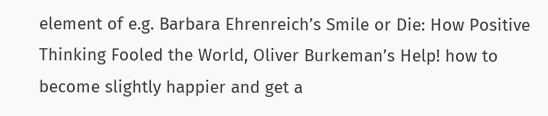element of e.g. Barbara Ehrenreich’s Smile or Die: How Positive Thinking Fooled the World, Oliver Burkeman’s Help! how to become slightly happier and get a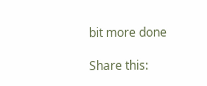bit more done

Share this: